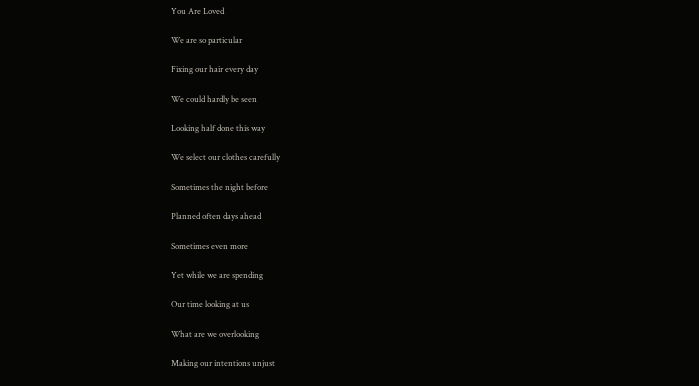You Are Loved

We are so particular

Fixing our hair every day

We could hardly be seen

Looking half done this way

We select our clothes carefully

Sometimes the night before

Planned often days ahead

Sometimes even more

Yet while we are spending

Our time looking at us

What are we overlooking

Making our intentions unjust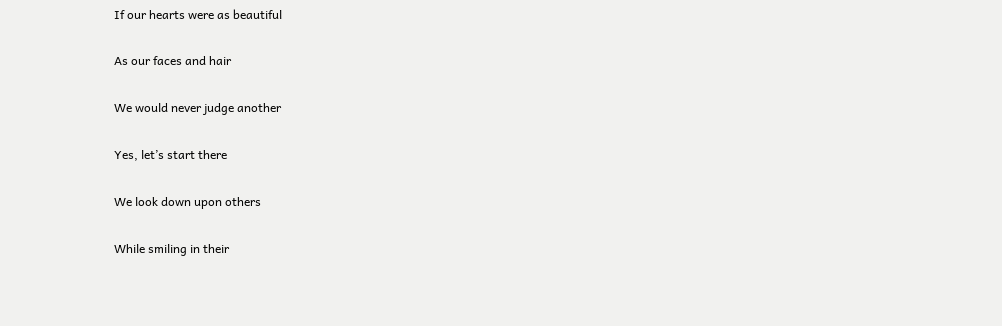If our hearts were as beautiful

As our faces and hair

We would never judge another

Yes, let’s start there

We look down upon others

While smiling in their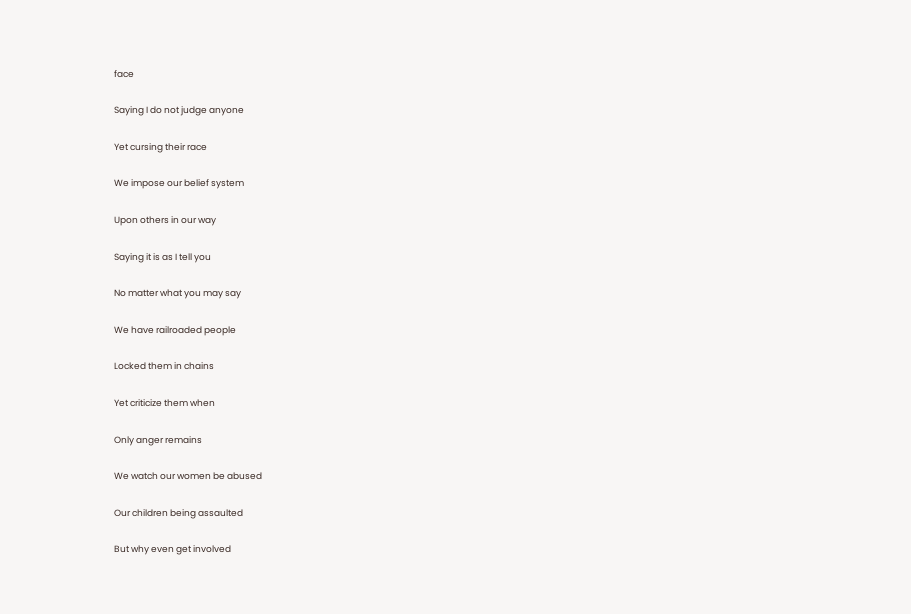face

Saying I do not judge anyone

Yet cursing their race

We impose our belief system

Upon others in our way

Saying it is as I tell you

No matter what you may say

We have railroaded people

Locked them in chains

Yet criticize them when

Only anger remains

We watch our women be abused

Our children being assaulted

But why even get involved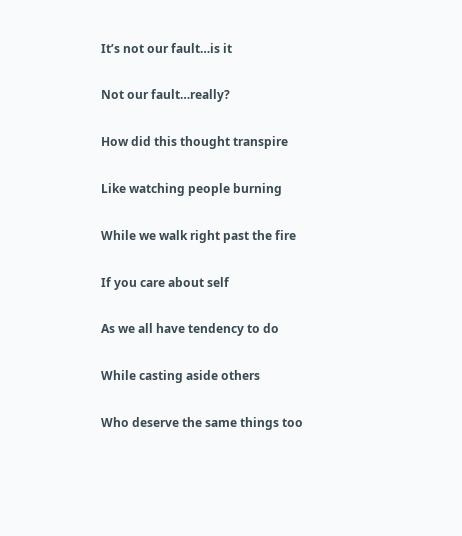It’s not our fault…is it

Not our fault…really?

How did this thought transpire

Like watching people burning

While we walk right past the fire

If you care about self

As we all have tendency to do

While casting aside others

Who deserve the same things too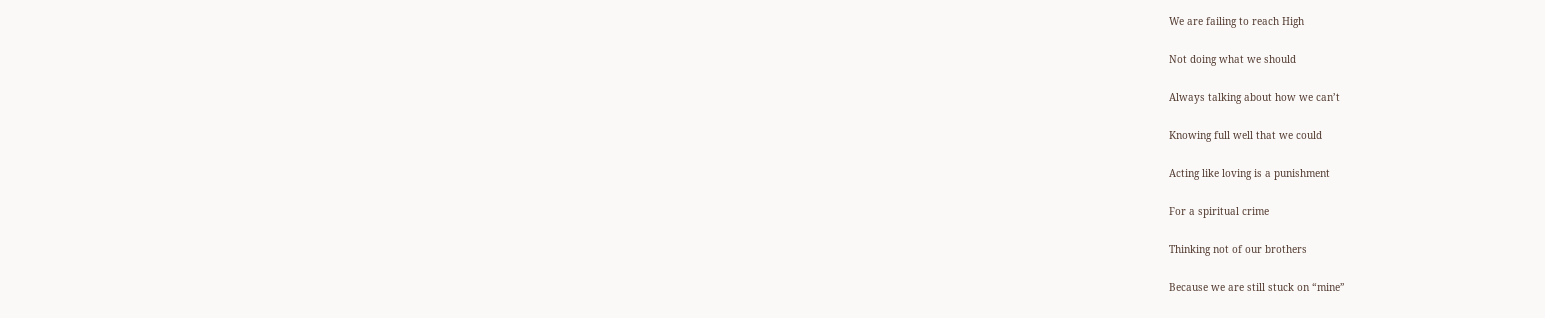We are failing to reach High

Not doing what we should

Always talking about how we can’t

Knowing full well that we could

Acting like loving is a punishment

For a spiritual crime

Thinking not of our brothers

Because we are still stuck on “mine”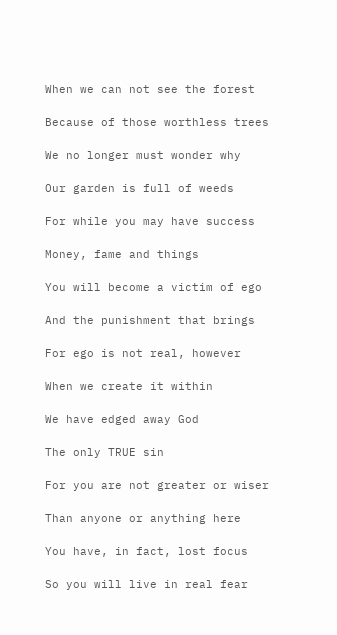When we can not see the forest

Because of those worthless trees

We no longer must wonder why

Our garden is full of weeds

For while you may have success

Money, fame and things

You will become a victim of ego

And the punishment that brings

For ego is not real, however

When we create it within

We have edged away God

The only TRUE sin

For you are not greater or wiser

Than anyone or anything here

You have, in fact, lost focus

So you will live in real fear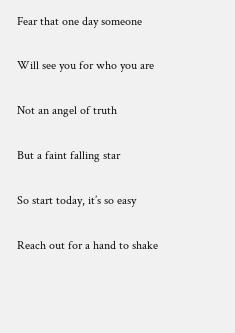Fear that one day someone

Will see you for who you are

Not an angel of truth

But a faint falling star

So start today, it’s so easy

Reach out for a hand to shake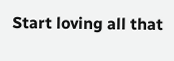Start loving all that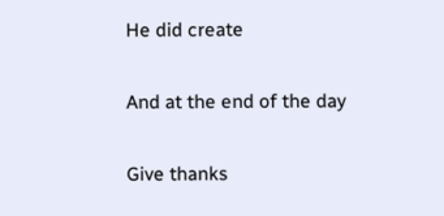He did create

And at the end of the day

Give thanks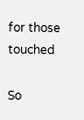for those touched

So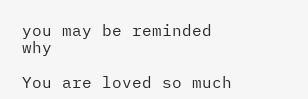you may be reminded why

You are loved so much